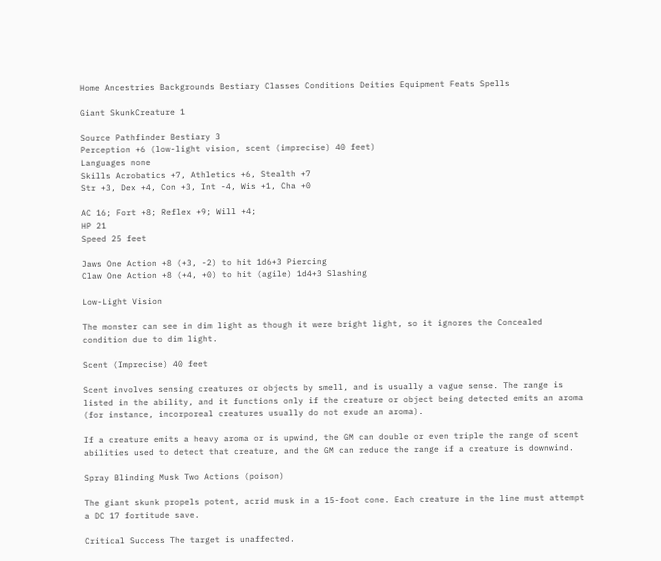Home Ancestries Backgrounds Bestiary Classes Conditions Deities Equipment Feats Spells

Giant SkunkCreature 1

Source Pathfinder Bestiary 3
Perception +6 (low-light vision, scent (imprecise) 40 feet)
Languages none
Skills Acrobatics +7, Athletics +6, Stealth +7
Str +3, Dex +4, Con +3, Int -4, Wis +1, Cha +0

AC 16; Fort +8; Reflex +9; Will +4;
HP 21
Speed 25 feet

Jaws One Action +8 (+3, -2) to hit 1d6+3 Piercing
Claw One Action +8 (+4, +0) to hit (agile) 1d4+3 Slashing

Low-Light Vision

The monster can see in dim light as though it were bright light, so it ignores the Concealed condition due to dim light.

Scent (Imprecise) 40 feet

Scent involves sensing creatures or objects by smell, and is usually a vague sense. The range is listed in the ability, and it functions only if the creature or object being detected emits an aroma (for instance, incorporeal creatures usually do not exude an aroma).

If a creature emits a heavy aroma or is upwind, the GM can double or even triple the range of scent abilities used to detect that creature, and the GM can reduce the range if a creature is downwind.

Spray Blinding Musk Two Actions (poison)

The giant skunk propels potent, acrid musk in a 15-foot cone. Each creature in the line must attempt a DC 17 fortitude save.

Critical Success The target is unaffected.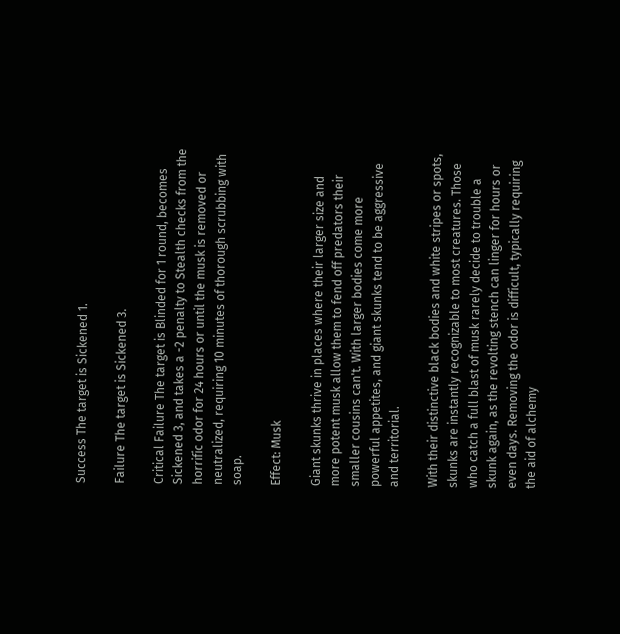Success The target is Sickened 1.

Failure The target is Sickened 3.

Critical Failure The target is Blinded for 1 round, becomes Sickened 3, and takes a -2 penalty to Stealth checks from the horrific odor for 24 hours or until the musk is removed or neutralized, requiring 10 minutes of thorough scrubbing with soap.

Effect: Musk

Giant skunks thrive in places where their larger size and more potent musk allow them to fend off predators their smaller cousins can't. With larger bodies come more powerful appetites, and giant skunks tend to be aggressive and territorial.

With their distinctive black bodies and white stripes or spots, skunks are instantly recognizable to most creatures. Those who catch a full blast of musk rarely decide to trouble a skunk again, as the revolting stench can linger for hours or even days. Removing the odor is difficult, typically requiring the aid of alchemy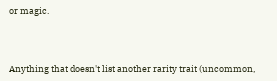or magic.



Anything that doesn't list another rarity trait (uncommon,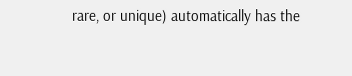rare, or unique) automatically has the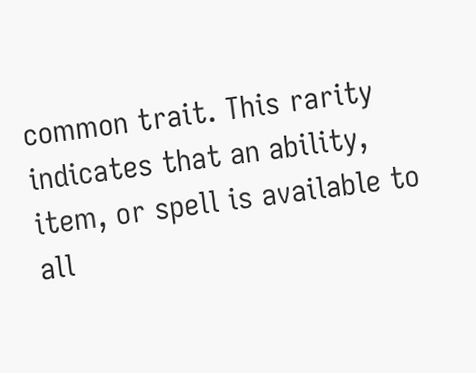common trait. This rarity indicates that an ability, item, or spell is available to all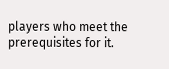players who meet the prerequisites for it.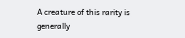A creature of this rarity is generally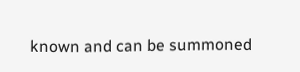known and can be summoned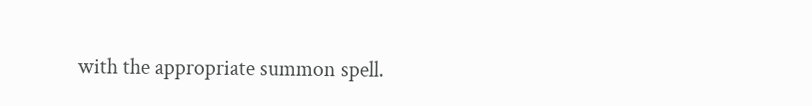with the appropriate summon spell.